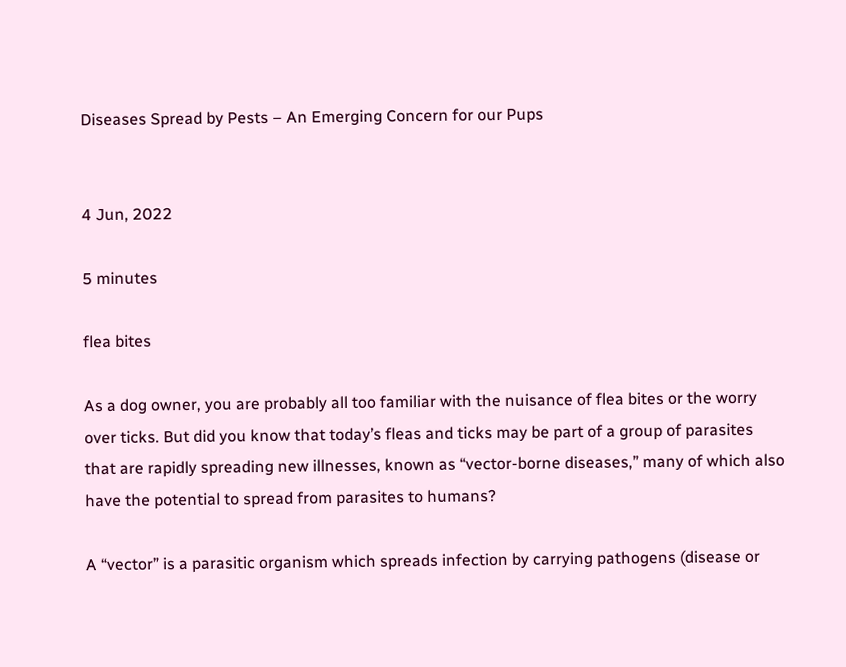Diseases Spread by Pests – An Emerging Concern for our Pups


4 Jun, 2022

5 minutes

flea bites

As a dog owner, you are probably all too familiar with the nuisance of flea bites or the worry over ticks. But did you know that today’s fleas and ticks may be part of a group of parasites that are rapidly spreading new illnesses, known as “vector-borne diseases,” many of which also have the potential to spread from parasites to humans?

A “vector” is a parasitic organism which spreads infection by carrying pathogens (disease or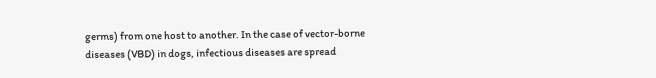germs) from one host to another. In the case of vector-borne diseases (VBD) in dogs, infectious diseases are spread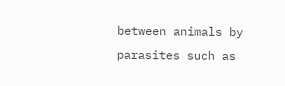between animals by parasites such as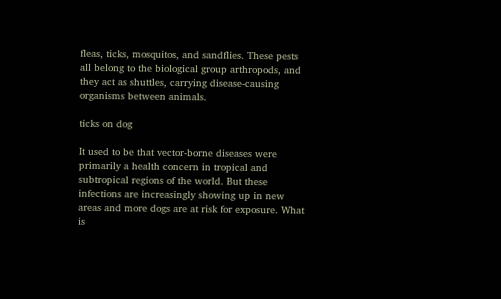fleas, ticks, mosquitos, and sandflies. These pests all belong to the biological group arthropods, and they act as shuttles, carrying disease-causing organisms between animals.

ticks on dog

It used to be that vector-borne diseases were primarily a health concern in tropical and subtropical regions of the world. But these infections are increasingly showing up in new areas and more dogs are at risk for exposure. What is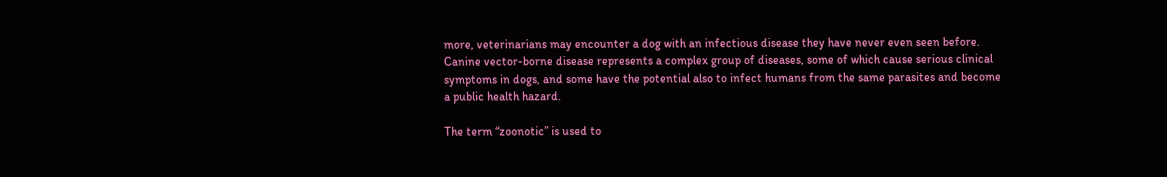more, veterinarians may encounter a dog with an infectious disease they have never even seen before. Canine vector-borne disease represents a complex group of diseases, some of which cause serious clinical symptoms in dogs, and some have the potential also to infect humans from the same parasites and become a public health hazard.

The term “zoonotic” is used to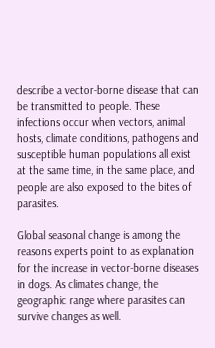describe a vector-borne disease that can be transmitted to people. These infections occur when vectors, animal hosts, climate conditions, pathogens and susceptible human populations all exist at the same time, in the same place, and people are also exposed to the bites of parasites.

Global seasonal change is among the reasons experts point to as explanation for the increase in vector-borne diseases in dogs. As climates change, the geographic range where parasites can survive changes as well.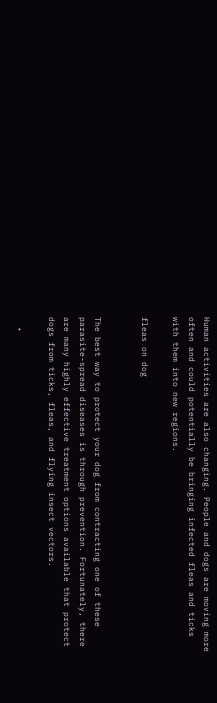Human activities are also changing. People and dogs are moving more often and could potentially be bringing infected fleas and ticks with them into new regions.

fleas on dog


The best way to protect your dog from contracting one of these parasite-spread diseases is through prevention. Fortunately, there are many highly effective treatment options available that protect dogs from ticks, fleas, and flying insect vectors.

  •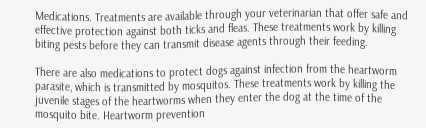Medications. Treatments are available through your veterinarian that offer safe and effective protection against both ticks and fleas. These treatments work by killing biting pests before they can transmit disease agents through their feeding.

There are also medications to protect dogs against infection from the heartworm parasite, which is transmitted by mosquitos. These treatments work by killing the juvenile stages of the heartworms when they enter the dog at the time of the mosquito bite. Heartworm prevention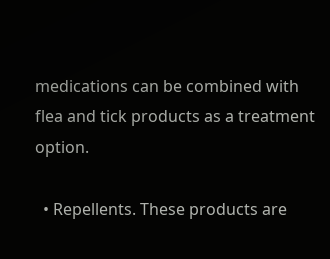medications can be combined with flea and tick products as a treatment option.

  • Repellents. These products are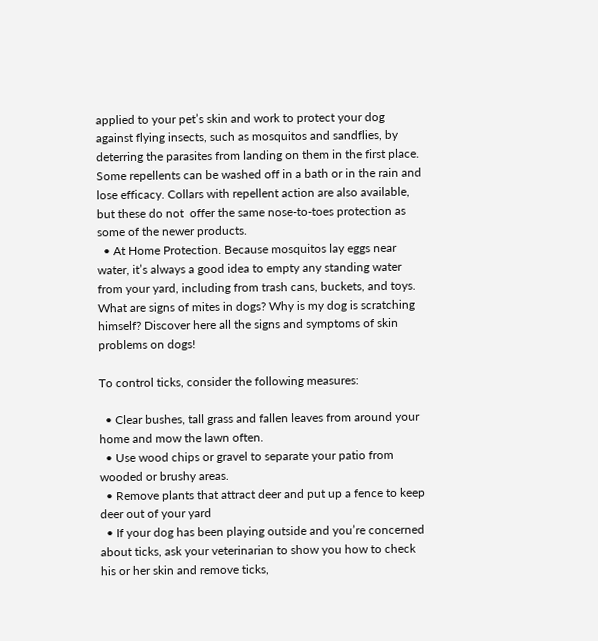applied to your pet’s skin and work to protect your dog against flying insects, such as mosquitos and sandflies, by deterring the parasites from landing on them in the first place. Some repellents can be washed off in a bath or in the rain and lose efficacy. Collars with repellent action are also available, but these do not  offer the same nose-to-toes protection as some of the newer products.
  • At Home Protection. Because mosquitos lay eggs near water, it’s always a good idea to empty any standing water from your yard, including from trash cans, buckets, and toys.
What are signs of mites in dogs? Why is my dog is scratching himself? Discover here all the signs and symptoms of skin problems on dogs!

To control ticks, consider the following measures:

  • Clear bushes, tall grass and fallen leaves from around your home and mow the lawn often.
  • Use wood chips or gravel to separate your patio from wooded or brushy areas.
  • Remove plants that attract deer and put up a fence to keep deer out of your yard
  • If your dog has been playing outside and you’re concerned about ticks, ask your veterinarian to show you how to check his or her skin and remove ticks,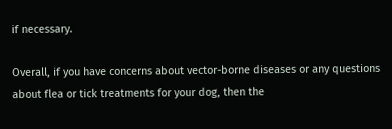if necessary.

Overall, if you have concerns about vector-borne diseases or any questions about flea or tick treatments for your dog, then the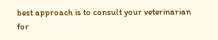best approach is to consult your veterinarian for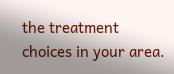the treatment choices in your area.